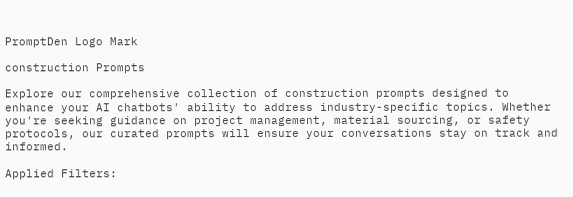PromptDen Logo Mark

construction Prompts

Explore our comprehensive collection of construction prompts designed to enhance your AI chatbots' ability to address industry-specific topics. Whether you're seeking guidance on project management, material sourcing, or safety protocols, our curated prompts will ensure your conversations stay on track and informed.

Applied Filters: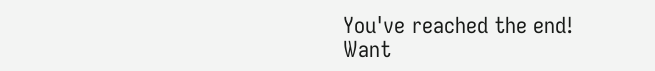You've reached the end!
Want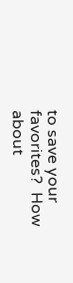to save your favorites?  How about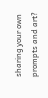sharing your own prompts and art?